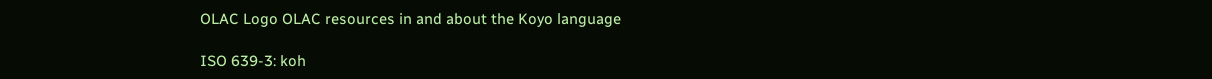OLAC Logo OLAC resources in and about the Koyo language

ISO 639-3: koh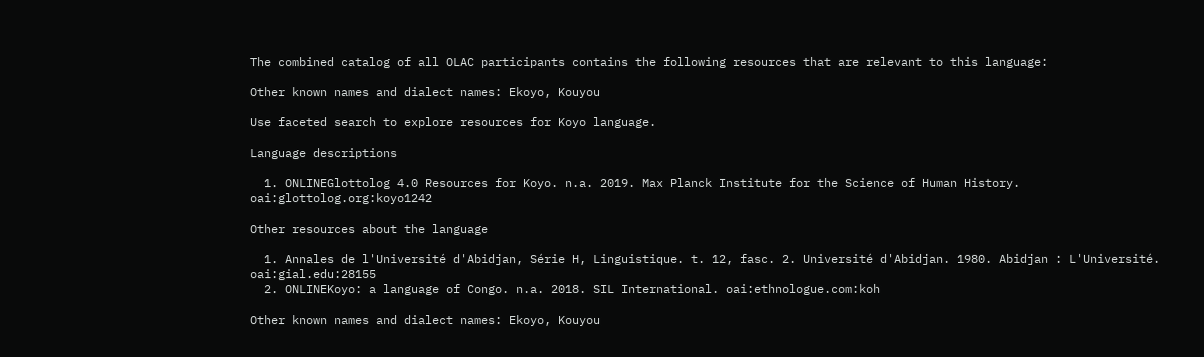The combined catalog of all OLAC participants contains the following resources that are relevant to this language:

Other known names and dialect names: Ekoyo, Kouyou

Use faceted search to explore resources for Koyo language.

Language descriptions

  1. ONLINEGlottolog 4.0 Resources for Koyo. n.a. 2019. Max Planck Institute for the Science of Human History. oai:glottolog.org:koyo1242

Other resources about the language

  1. Annales de l'Université d'Abidjan, Série H, Linguistique. t. 12, fasc. 2. Université d'Abidjan. 1980. Abidjan : L'Université. oai:gial.edu:28155
  2. ONLINEKoyo: a language of Congo. n.a. 2018. SIL International. oai:ethnologue.com:koh

Other known names and dialect names: Ekoyo, Kouyou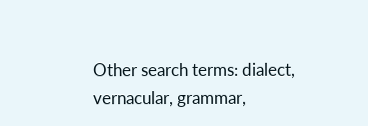Other search terms: dialect, vernacular, grammar,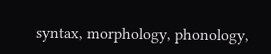syntax, morphology, phonology,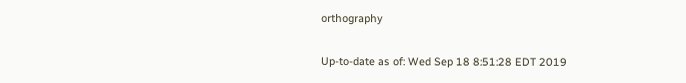orthography

Up-to-date as of: Wed Sep 18 8:51:28 EDT 2019